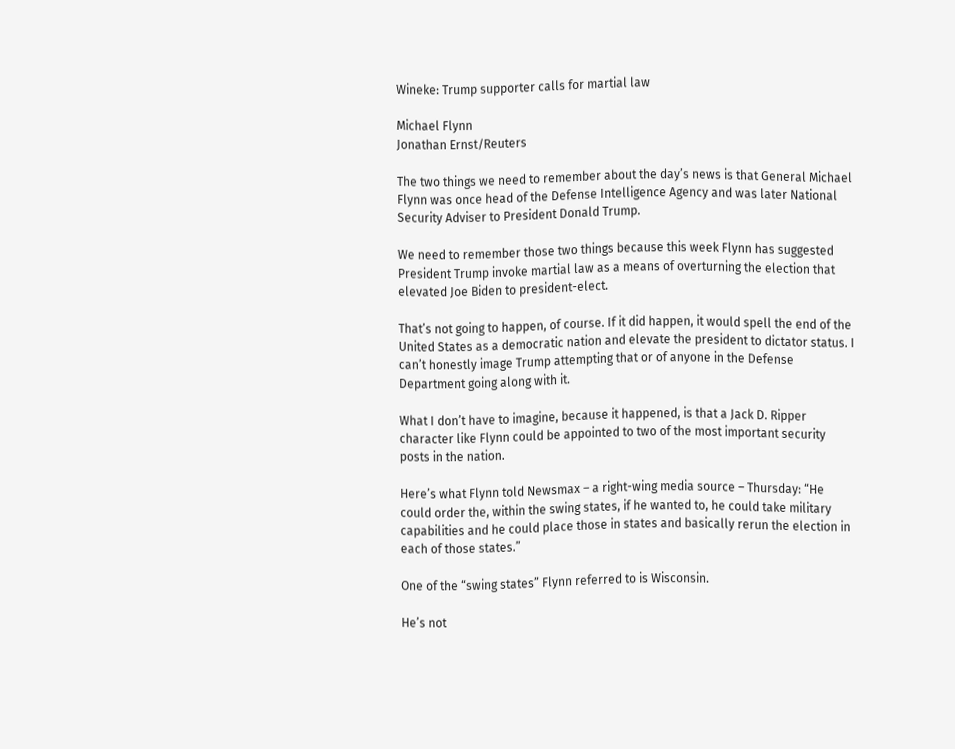Wineke: Trump supporter calls for martial law

Michael Flynn
Jonathan Ernst/Reuters

The two things we need to remember about the day’s news is that General Michael Flynn was once head of the Defense Intelligence Agency and was later National Security Adviser to President Donald Trump.

We need to remember those two things because this week Flynn has suggested President Trump invoke martial law as a means of overturning the election that elevated Joe Biden to president-elect.

That’s not going to happen, of course. If it did happen, it would spell the end of the United States as a democratic nation and elevate the president to dictator status. I can’t honestly image Trump attempting that or of anyone in the Defense Department going along with it.

What I don’t have to imagine, because it happened, is that a Jack D. Ripper character like Flynn could be appointed to two of the most important security posts in the nation.

Here’s what Flynn told Newsmax – a right-wing media source – Thursday: “He could order the, within the swing states, if he wanted to, he could take military capabilities and he could place those in states and basically rerun the election in each of those states.”

One of the “swing states” Flynn referred to is Wisconsin.

He’s not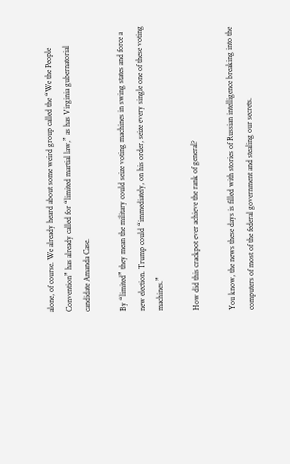alone, of course. We already heard about some weird group called the “We the People Convention” has already called for “limited martial law,” as has Virginia gubernatorial candidate Amanda Case.

By “limited” they mean the military could seize voting machines in swing states and force a new election. Trump could “immediately, on his order, seize every single one of these voting machines.”

How did this crackpot ever achieve the rank of general?

You know, the news these days is filled with stories of Russian intelligence breaking into the computers of most of the federal government and stealing our secrets.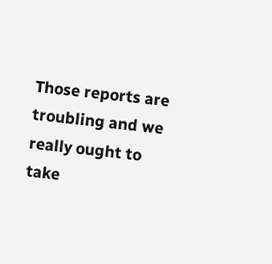Those reports are troubling and we really ought to take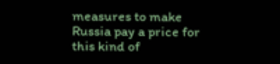measures to make Russia pay a price for this kind of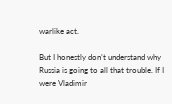warlike act.

But I honestly don’t understand why Russia is going to all that trouble. If I were Vladimir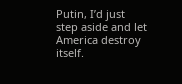Putin, I’d just step aside and let America destroy itself.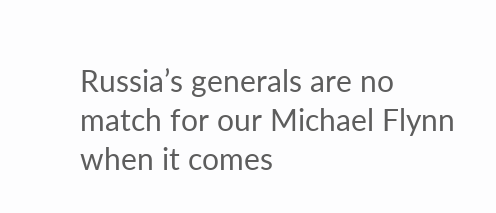Russia’s generals are no match for our Michael Flynn when it comes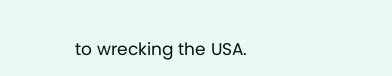to wrecking the USA.